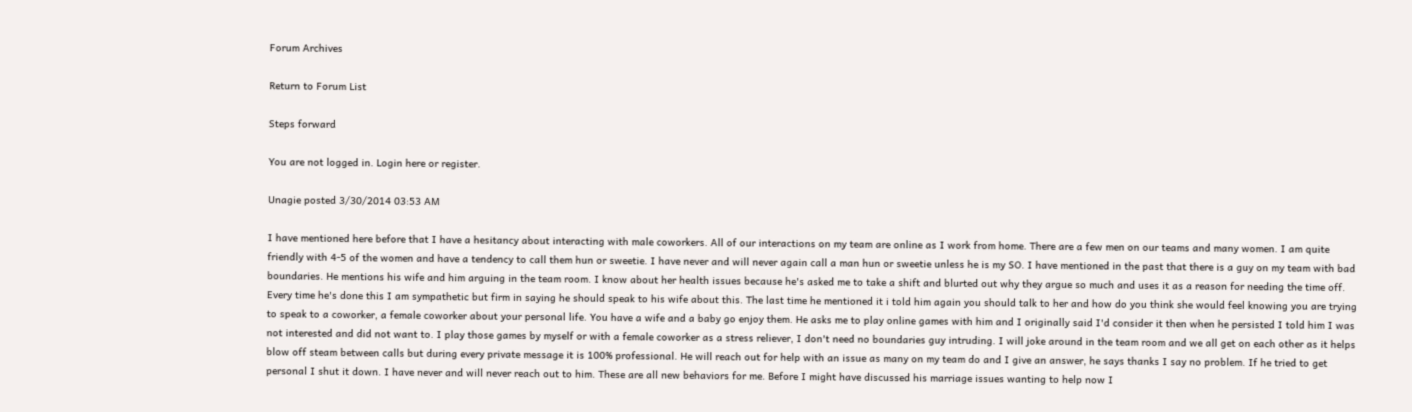Forum Archives

Return to Forum List

Steps forward

You are not logged in. Login here or register.

Unagie posted 3/30/2014 03:53 AM

I have mentioned here before that I have a hesitancy about interacting with male coworkers. All of our interactions on my team are online as I work from home. There are a few men on our teams and many women. I am quite friendly with 4-5 of the women and have a tendency to call them hun or sweetie. I have never and will never again call a man hun or sweetie unless he is my SO. I have mentioned in the past that there is a guy on my team with bad boundaries. He mentions his wife and him arguing in the team room. I know about her health issues because he's asked me to take a shift and blurted out why they argue so much and uses it as a reason for needing the time off. Every time he's done this I am sympathetic but firm in saying he should speak to his wife about this. The last time he mentioned it i told him again you should talk to her and how do you think she would feel knowing you are trying to speak to a coworker, a female coworker about your personal life. You have a wife and a baby go enjoy them. He asks me to play online games with him and I originally said I'd consider it then when he persisted I told him I was not interested and did not want to. I play those games by myself or with a female coworker as a stress reliever, I don't need no boundaries guy intruding. I will joke around in the team room and we all get on each other as it helps blow off steam between calls but during every private message it is 100% professional. He will reach out for help with an issue as many on my team do and I give an answer, he says thanks I say no problem. If he tried to get personal I shut it down. I have never and will never reach out to him. These are all new behaviors for me. Before I might have discussed his marriage issues wanting to help now I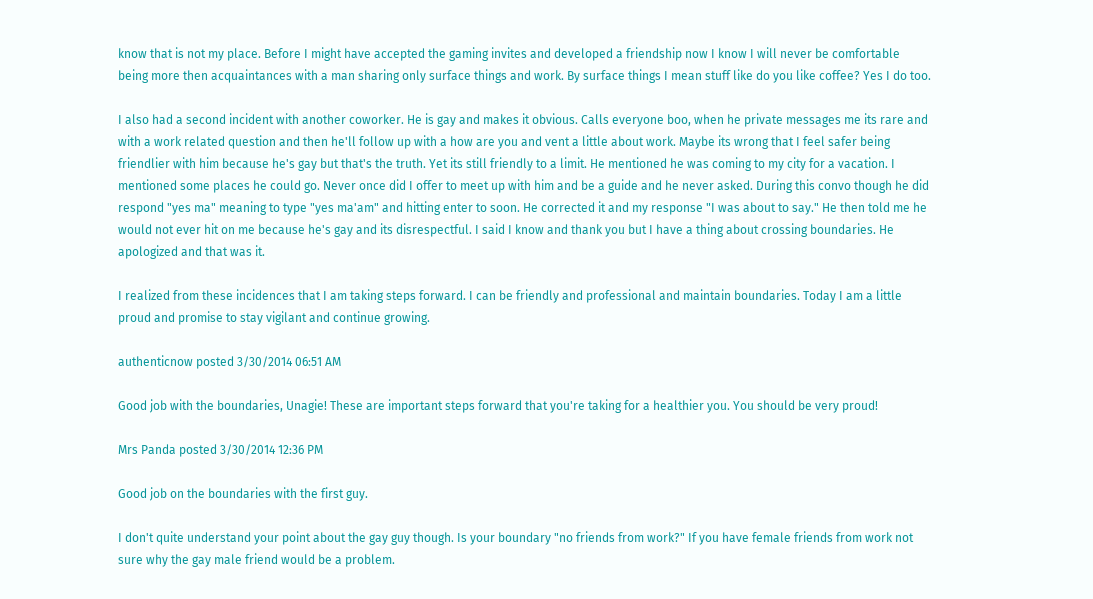know that is not my place. Before I might have accepted the gaming invites and developed a friendship now I know I will never be comfortable being more then acquaintances with a man sharing only surface things and work. By surface things I mean stuff like do you like coffee? Yes I do too.

I also had a second incident with another coworker. He is gay and makes it obvious. Calls everyone boo, when he private messages me its rare and with a work related question and then he'll follow up with a how are you and vent a little about work. Maybe its wrong that I feel safer being friendlier with him because he's gay but that's the truth. Yet its still friendly to a limit. He mentioned he was coming to my city for a vacation. I mentioned some places he could go. Never once did I offer to meet up with him and be a guide and he never asked. During this convo though he did respond "yes ma" meaning to type "yes ma'am" and hitting enter to soon. He corrected it and my response "I was about to say." He then told me he would not ever hit on me because he's gay and its disrespectful. I said I know and thank you but I have a thing about crossing boundaries. He apologized and that was it.

I realized from these incidences that I am taking steps forward. I can be friendly and professional and maintain boundaries. Today I am a little proud and promise to stay vigilant and continue growing.

authenticnow posted 3/30/2014 06:51 AM

Good job with the boundaries, Unagie! These are important steps forward that you're taking for a healthier you. You should be very proud!

Mrs Panda posted 3/30/2014 12:36 PM

Good job on the boundaries with the first guy.

I don't quite understand your point about the gay guy though. Is your boundary "no friends from work?" If you have female friends from work not sure why the gay male friend would be a problem.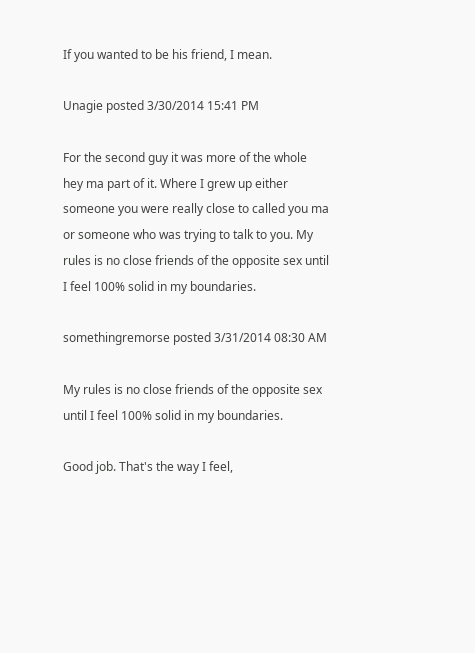If you wanted to be his friend, I mean.

Unagie posted 3/30/2014 15:41 PM

For the second guy it was more of the whole hey ma part of it. Where I grew up either someone you were really close to called you ma or someone who was trying to talk to you. My rules is no close friends of the opposite sex until I feel 100% solid in my boundaries.

somethingremorse posted 3/31/2014 08:30 AM

My rules is no close friends of the opposite sex until I feel 100% solid in my boundaries.

Good job. That's the way I feel,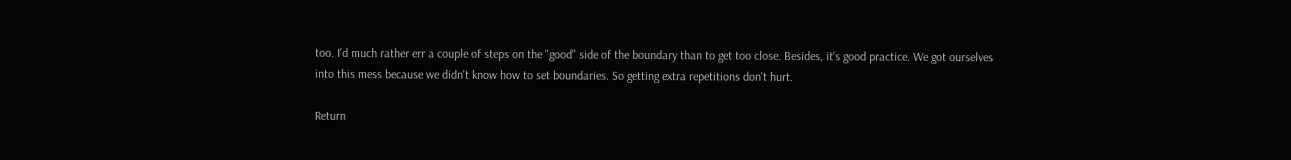too. I'd much rather err a couple of steps on the "good" side of the boundary than to get too close. Besides, it's good practice. We got ourselves into this mess because we didn't know how to set boundaries. So getting extra repetitions don't hurt.

Return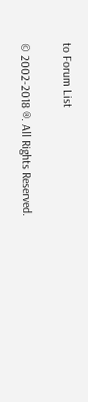to Forum List

© 2002-2018 ®. All Rights Reserved.